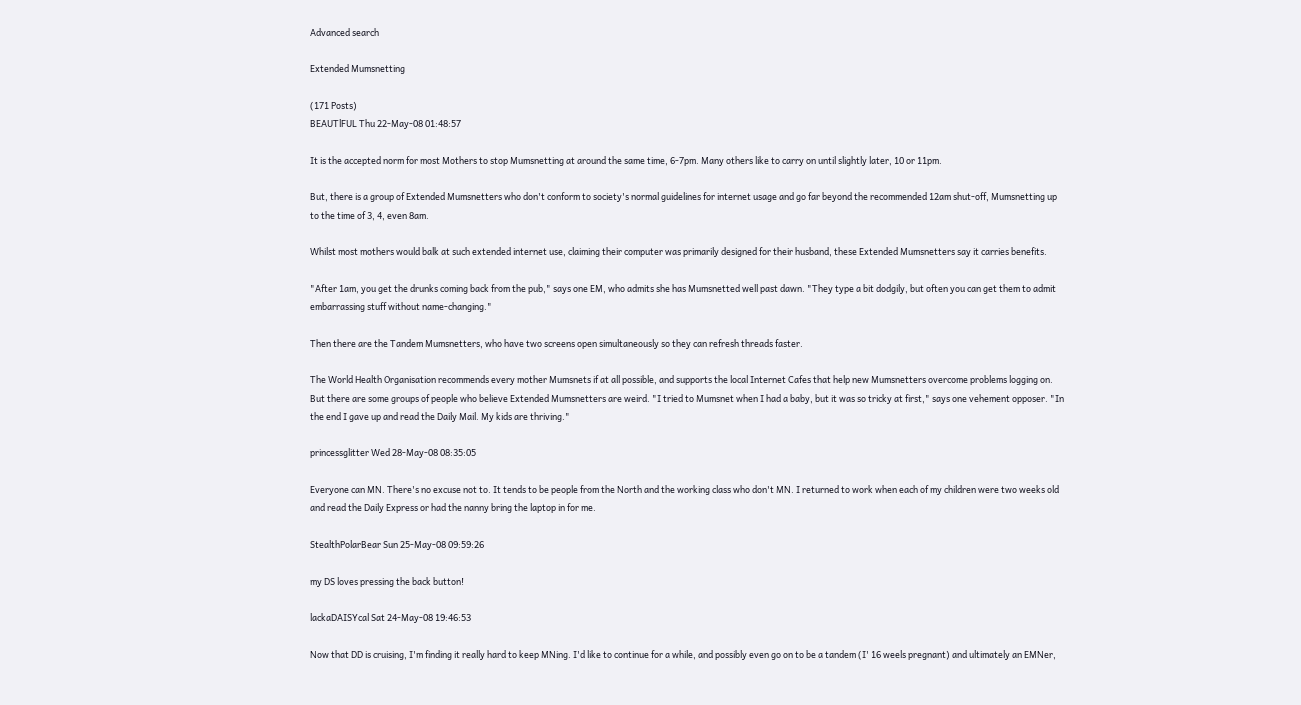Advanced search

Extended Mumsnetting

(171 Posts)
BEAUTlFUL Thu 22-May-08 01:48:57

It is the accepted norm for most Mothers to stop Mumsnetting at around the same time, 6-7pm. Many others like to carry on until slightly later, 10 or 11pm.

But, there is a group of Extended Mumsnetters who don't conform to society's normal guidelines for internet usage and go far beyond the recommended 12am shut-off, Mumsnetting up to the time of 3, 4, even 8am.

Whilst most mothers would balk at such extended internet use, claiming their computer was primarily designed for their husband, these Extended Mumsnetters say it carries benefits.

"After 1am, you get the drunks coming back from the pub," says one EM, who admits she has Mumsnetted well past dawn. "They type a bit dodgily, but often you can get them to admit embarrassing stuff without name-changing."

Then there are the Tandem Mumsnetters, who have two screens open simultaneously so they can refresh threads faster.

The World Health Organisation recommends every mother Mumsnets if at all possible, and supports the local Internet Cafes that help new Mumsnetters overcome problems logging on. But there are some groups of people who believe Extended Mumsnetters are weird. "I tried to Mumsnet when I had a baby, but it was so tricky at first," says one vehement opposer. "In the end I gave up and read the Daily Mail. My kids are thriving."

princessglitter Wed 28-May-08 08:35:05

Everyone can MN. There's no excuse not to. It tends to be people from the North and the working class who don't MN. I returned to work when each of my children were two weeks old and read the Daily Express or had the nanny bring the laptop in for me.

StealthPolarBear Sun 25-May-08 09:59:26

my DS loves pressing the back button!

lackaDAISYcal Sat 24-May-08 19:46:53

Now that DD is cruising, I'm finding it really hard to keep MNing. I'd like to continue for a while, and possibly even go on to be a tandem (I' 16 weels pregnant) and ultimately an EMNer,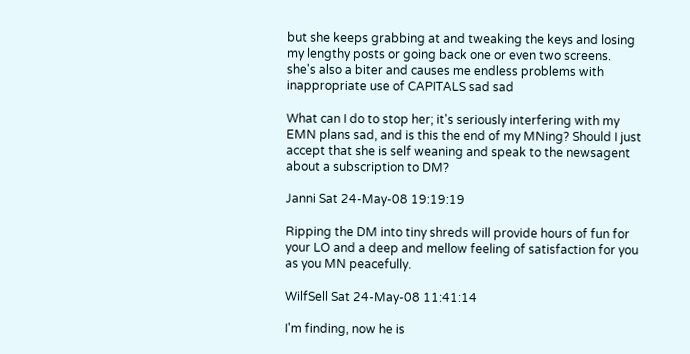but she keeps grabbing at and tweaking the keys and losing my lengthy posts or going back one or even two screens. she's also a biter and causes me endless problems with inappropriate use of CAPITALS sad sad

What can I do to stop her; it's seriously interfering with my EMN plans sad, and is this the end of my MNing? Should I just accept that she is self weaning and speak to the newsagent about a subscription to DM?

Janni Sat 24-May-08 19:19:19

Ripping the DM into tiny shreds will provide hours of fun for your LO and a deep and mellow feeling of satisfaction for you as you MN peacefully.

WilfSell Sat 24-May-08 11:41:14

I'm finding, now he is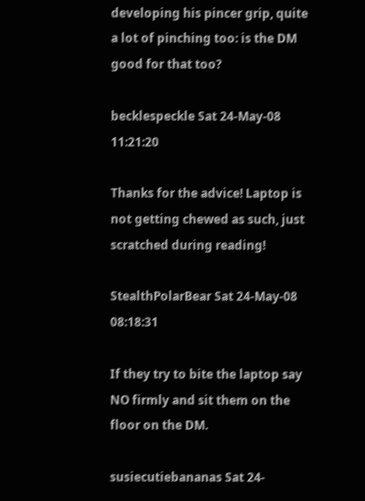developing his pincer grip, quite a lot of pinching too: is the DM good for that too?

becklespeckle Sat 24-May-08 11:21:20

Thanks for the advice! Laptop is not getting chewed as such, just scratched during reading!

StealthPolarBear Sat 24-May-08 08:18:31

If they try to bite the laptop say NO firmly and sit them on the floor on the DM.

susiecutiebananas Sat 24-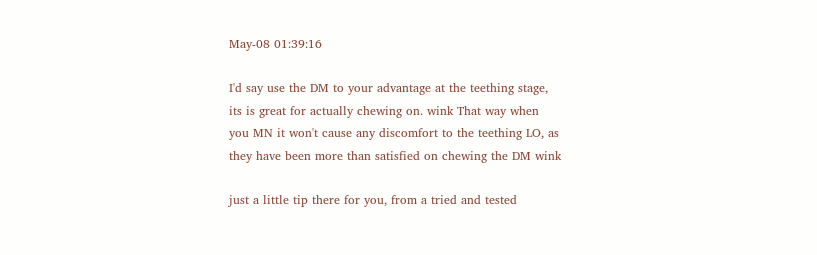May-08 01:39:16

I'd say use the DM to your advantage at the teething stage, its is great for actually chewing on. wink That way when you MN it won't cause any discomfort to the teething LO, as they have been more than satisfied on chewing the DM wink

just a little tip there for you, from a tried and tested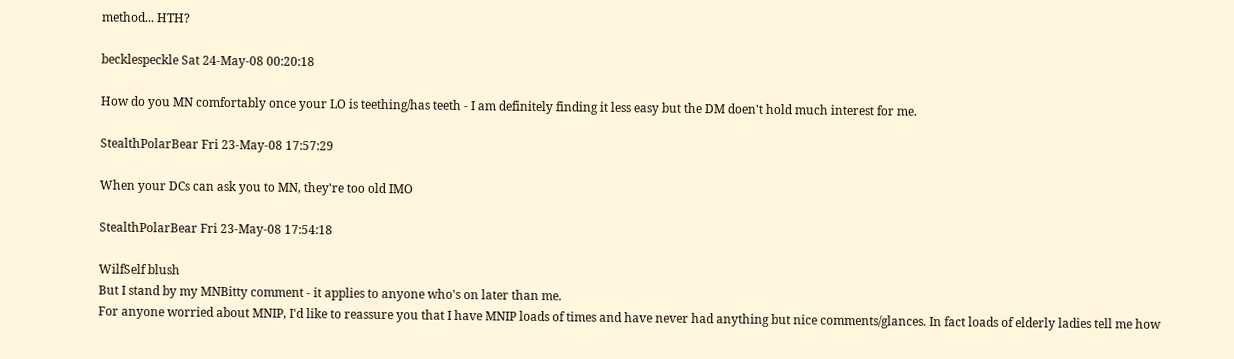method... HTH?

becklespeckle Sat 24-May-08 00:20:18

How do you MN comfortably once your LO is teething/has teeth - I am definitely finding it less easy but the DM doen't hold much interest for me.

StealthPolarBear Fri 23-May-08 17:57:29

When your DCs can ask you to MN, they're too old IMO

StealthPolarBear Fri 23-May-08 17:54:18

WilfSelf blush
But I stand by my MNBitty comment - it applies to anyone who's on later than me.
For anyone worried about MNIP, I'd like to reassure you that I have MNIP loads of times and have never had anything but nice comments/glances. In fact loads of elderly ladies tell me how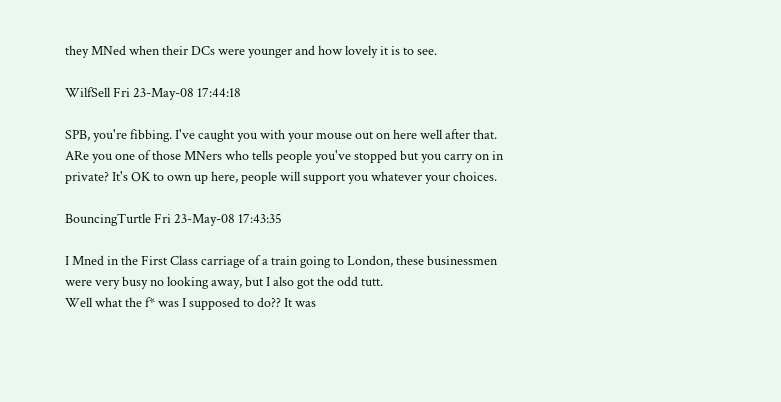they MNed when their DCs were younger and how lovely it is to see.

WilfSell Fri 23-May-08 17:44:18

SPB, you're fibbing. I've caught you with your mouse out on here well after that. ARe you one of those MNers who tells people you've stopped but you carry on in private? It's OK to own up here, people will support you whatever your choices.

BouncingTurtle Fri 23-May-08 17:43:35

I Mned in the First Class carriage of a train going to London, these businessmen were very busy no looking away, but I also got the odd tutt.
Well what the f* was I supposed to do?? It was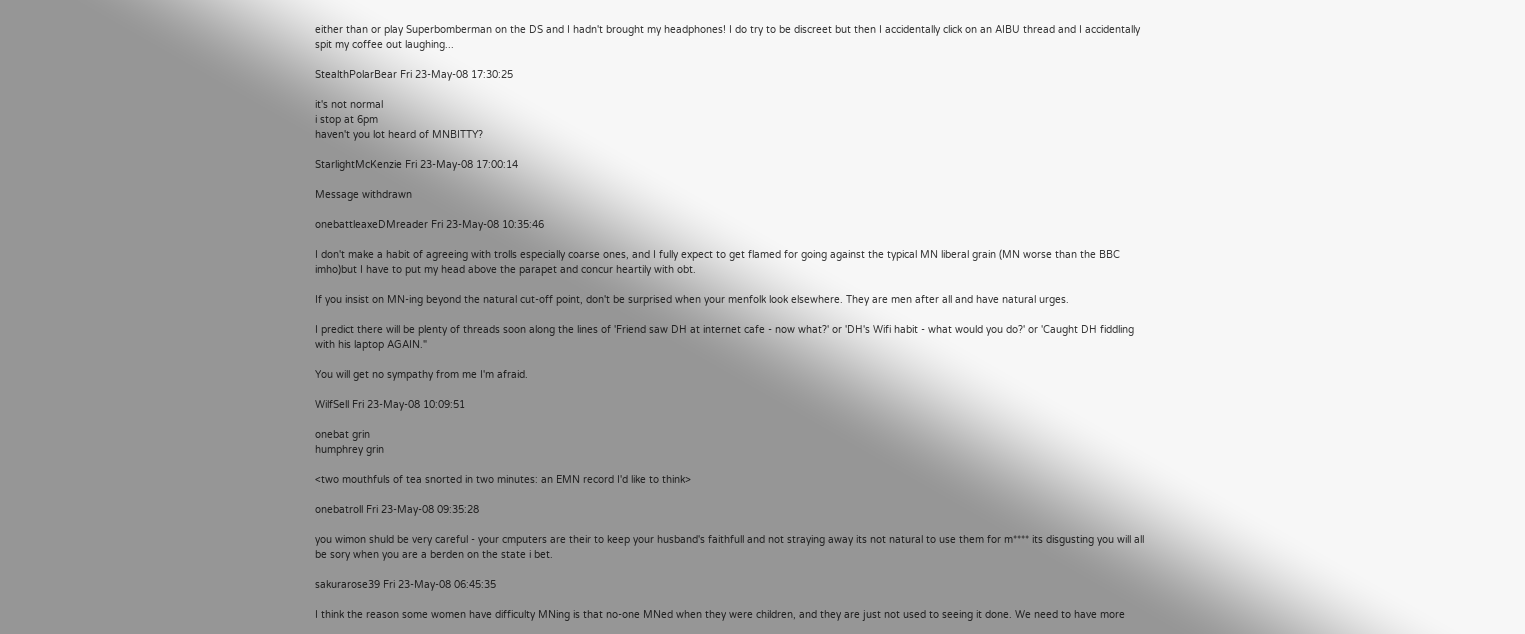either than or play Superbomberman on the DS and I hadn't brought my headphones! I do try to be discreet but then I accidentally click on an AIBU thread and I accidentally spit my coffee out laughing...

StealthPolarBear Fri 23-May-08 17:30:25

it's not normal
i stop at 6pm
haven't you lot heard of MNBITTY?

StarlightMcKenzie Fri 23-May-08 17:00:14

Message withdrawn

onebattleaxeDMreader Fri 23-May-08 10:35:46

I don't make a habit of agreeing with trolls especially coarse ones, and I fully expect to get flamed for going against the typical MN liberal grain (MN worse than the BBC imho)but I have to put my head above the parapet and concur heartily with obt.

If you insist on MN-ing beyond the natural cut-off point, don't be surprised when your menfolk look elsewhere. They are men after all and have natural urges.

I predict there will be plenty of threads soon along the lines of 'Friend saw DH at internet cafe - now what?' or 'DH's Wifi habit - what would you do?' or 'Caught DH fiddling with his laptop AGAIN."

You will get no sympathy from me I'm afraid.

WilfSell Fri 23-May-08 10:09:51

onebat grin
humphrey grin

<two mouthfuls of tea snorted in two minutes: an EMN record I'd like to think>

onebatroll Fri 23-May-08 09:35:28

you wimon shuld be very careful - your cmputers are their to keep your husband's faithfull and not straying away its not natural to use them for m**** its disgusting you will all be sory when you are a berden on the state i bet.

sakurarose39 Fri 23-May-08 06:45:35

I think the reason some women have difficulty MNing is that no-one MNed when they were children, and they are just not used to seeing it done. We need to have more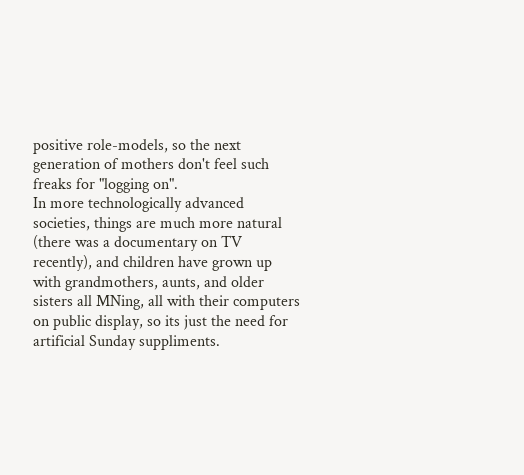positive role-models, so the next generation of mothers don't feel such freaks for "logging on".
In more technologically advanced societies, things are much more natural (there was a documentary on TV recently), and children have grown up with grandmothers, aunts, and older sisters all MNing, all with their computers on public display, so its just the need for artificial Sunday suppliments.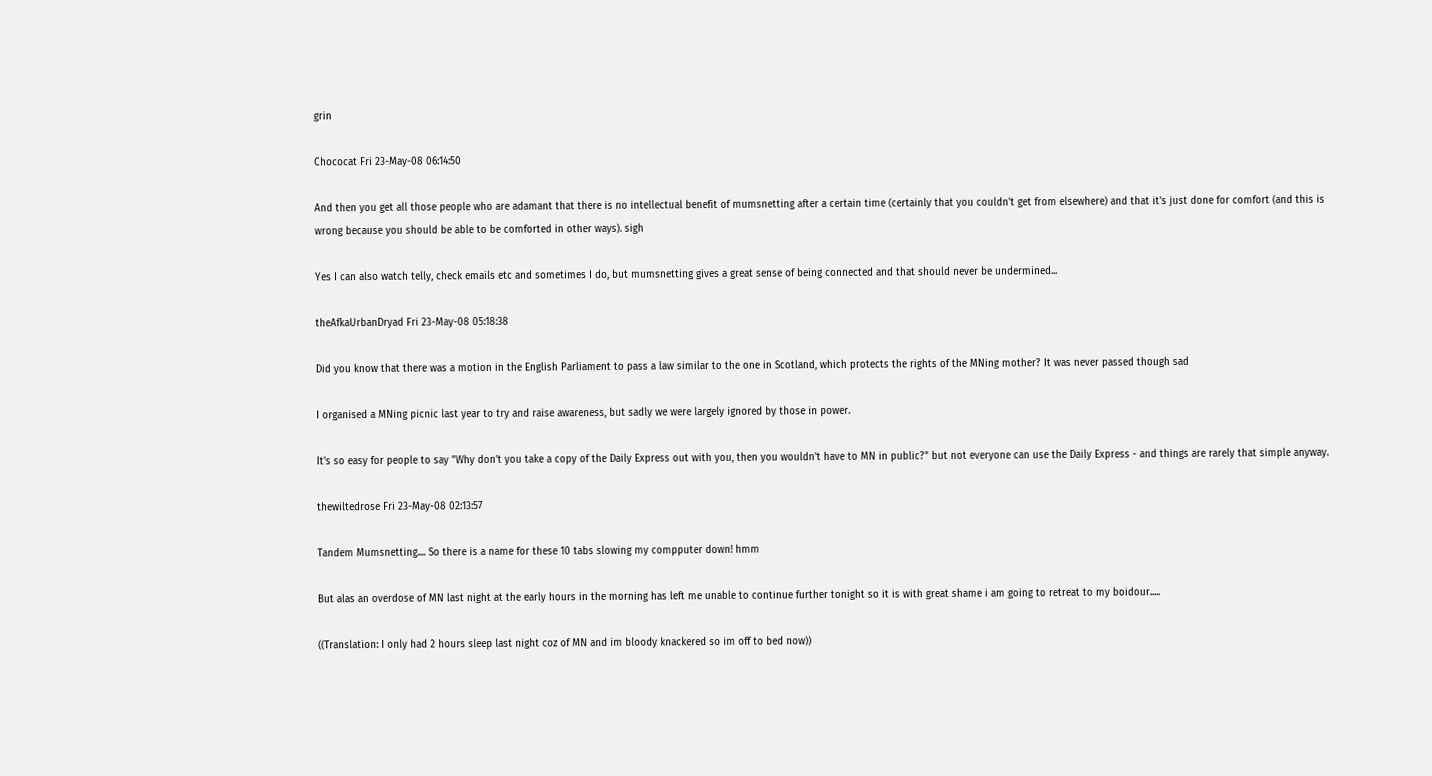grin

Chococat Fri 23-May-08 06:14:50

And then you get all those people who are adamant that there is no intellectual benefit of mumsnetting after a certain time (certainly that you couldn't get from elsewhere) and that it's just done for comfort (and this is wrong because you should be able to be comforted in other ways). sigh

Yes I can also watch telly, check emails etc and sometimes I do, but mumsnetting gives a great sense of being connected and that should never be undermined...

theAfkaUrbanDryad Fri 23-May-08 05:18:38

Did you know that there was a motion in the English Parliament to pass a law similar to the one in Scotland, which protects the rights of the MNing mother? It was never passed though sad

I organised a MNing picnic last year to try and raise awareness, but sadly we were largely ignored by those in power.

It's so easy for people to say "Why don't you take a copy of the Daily Express out with you, then you wouldn't have to MN in public?" but not everyone can use the Daily Express - and things are rarely that simple anyway.

thewiltedrose Fri 23-May-08 02:13:57

Tandem Mumsnetting.... So there is a name for these 10 tabs slowing my compputer down! hmm

But alas an overdose of MN last night at the early hours in the morning has left me unable to continue further tonight so it is with great shame i am going to retreat to my boidour.....

((Translation: I only had 2 hours sleep last night coz of MN and im bloody knackered so im off to bed now))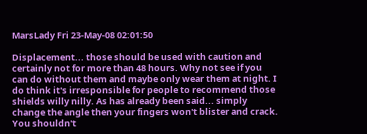MarsLady Fri 23-May-08 02:01:50

Displacement... those should be used with caution and certainly not for more than 48 hours. Why not see if you can do without them and maybe only wear them at night. I do think it's irresponsible for people to recommend those shields willy nilly. As has already been said... simply change the angle then your fingers won't blister and crack. You shouldn't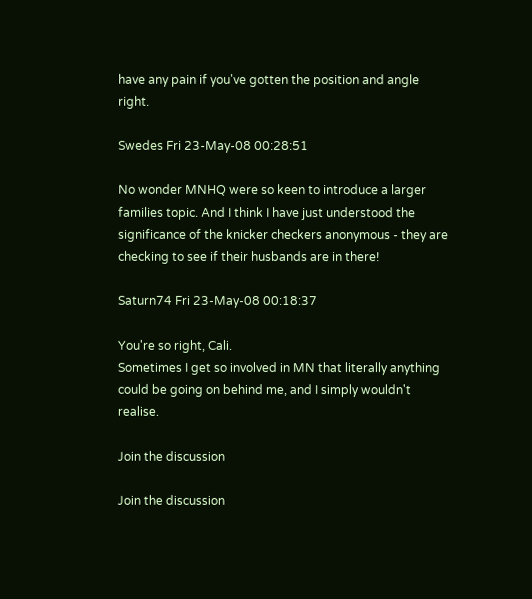have any pain if you've gotten the position and angle right.

Swedes Fri 23-May-08 00:28:51

No wonder MNHQ were so keen to introduce a larger families topic. And I think I have just understood the significance of the knicker checkers anonymous - they are checking to see if their husbands are in there!

Saturn74 Fri 23-May-08 00:18:37

You're so right, Cali.
Sometimes I get so involved in MN that literally anything could be going on behind me, and I simply wouldn't realise.

Join the discussion

Join the discussion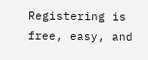Registering is free, easy, and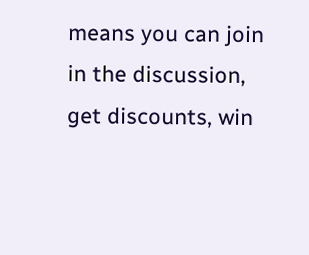means you can join in the discussion, get discounts, win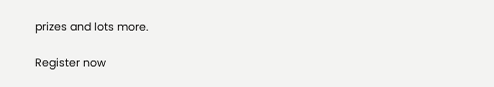prizes and lots more.

Register now